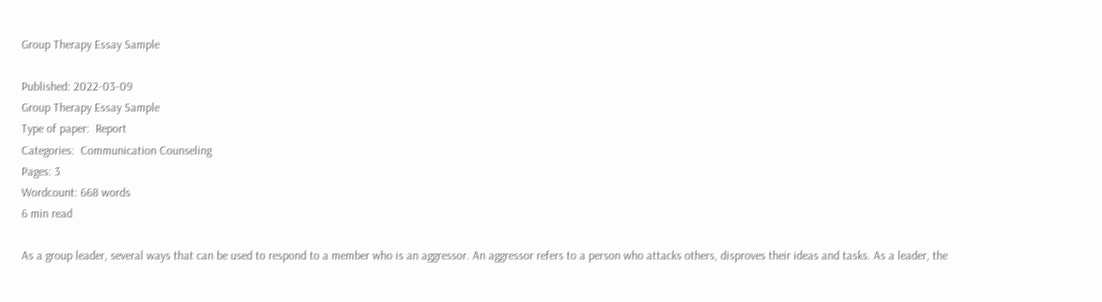Group Therapy Essay Sample

Published: 2022-03-09
Group Therapy Essay Sample
Type of paper:  Report
Categories:  Communication Counseling
Pages: 3
Wordcount: 668 words
6 min read

As a group leader, several ways that can be used to respond to a member who is an aggressor. An aggressor refers to a person who attacks others, disproves their ideas and tasks. As a leader, the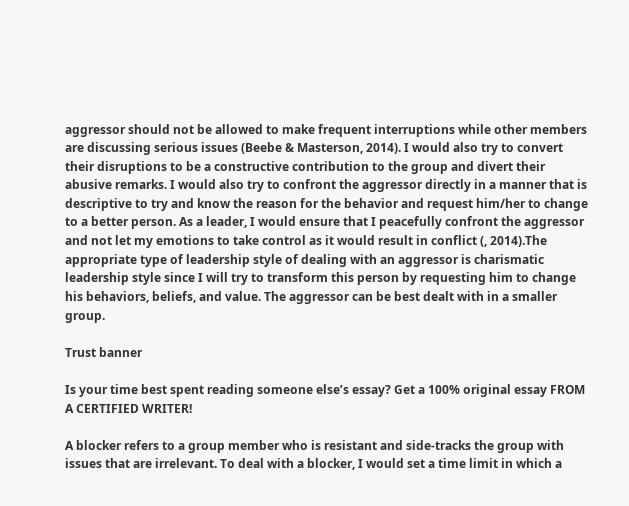aggressor should not be allowed to make frequent interruptions while other members are discussing serious issues (Beebe & Masterson, 2014). I would also try to convert their disruptions to be a constructive contribution to the group and divert their abusive remarks. I would also try to confront the aggressor directly in a manner that is descriptive to try and know the reason for the behavior and request him/her to change to a better person. As a leader, I would ensure that I peacefully confront the aggressor and not let my emotions to take control as it would result in conflict (, 2014).The appropriate type of leadership style of dealing with an aggressor is charismatic leadership style since I will try to transform this person by requesting him to change his behaviors, beliefs, and value. The aggressor can be best dealt with in a smaller group.

Trust banner

Is your time best spent reading someone else’s essay? Get a 100% original essay FROM A CERTIFIED WRITER!

A blocker refers to a group member who is resistant and side-tracks the group with issues that are irrelevant. To deal with a blocker, I would set a time limit in which a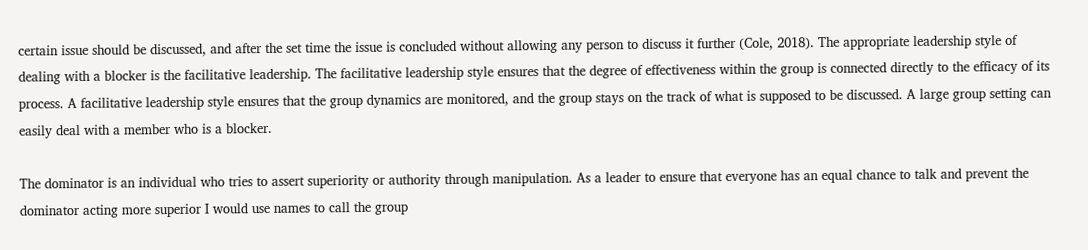certain issue should be discussed, and after the set time the issue is concluded without allowing any person to discuss it further (Cole, 2018). The appropriate leadership style of dealing with a blocker is the facilitative leadership. The facilitative leadership style ensures that the degree of effectiveness within the group is connected directly to the efficacy of its process. A facilitative leadership style ensures that the group dynamics are monitored, and the group stays on the track of what is supposed to be discussed. A large group setting can easily deal with a member who is a blocker.

The dominator is an individual who tries to assert superiority or authority through manipulation. As a leader to ensure that everyone has an equal chance to talk and prevent the dominator acting more superior I would use names to call the group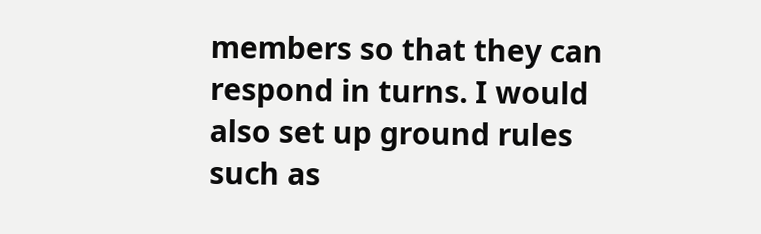members so that they can respond in turns. I would also set up ground rules such as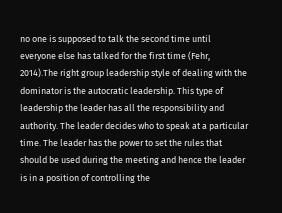no one is supposed to talk the second time until everyone else has talked for the first time (Fehr, 2014).The right group leadership style of dealing with the dominator is the autocratic leadership. This type of leadership the leader has all the responsibility and authority. The leader decides who to speak at a particular time. The leader has the power to set the rules that should be used during the meeting and hence the leader is in a position of controlling the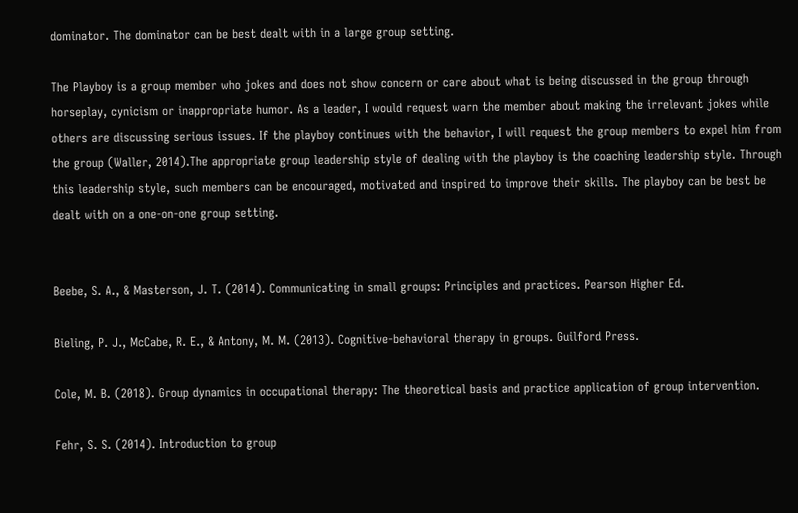dominator. The dominator can be best dealt with in a large group setting.

The Playboy is a group member who jokes and does not show concern or care about what is being discussed in the group through horseplay, cynicism or inappropriate humor. As a leader, I would request warn the member about making the irrelevant jokes while others are discussing serious issues. If the playboy continues with the behavior, I will request the group members to expel him from the group (Waller, 2014).The appropriate group leadership style of dealing with the playboy is the coaching leadership style. Through this leadership style, such members can be encouraged, motivated and inspired to improve their skills. The playboy can be best be dealt with on a one-on-one group setting.


Beebe, S. A., & Masterson, J. T. (2014). Communicating in small groups: Principles and practices. Pearson Higher Ed.

Bieling, P. J., McCabe, R. E., & Antony, M. M. (2013). Cognitive-behavioral therapy in groups. Guilford Press.

Cole, M. B. (2018). Group dynamics in occupational therapy: The theoretical basis and practice application of group intervention.

Fehr, S. S. (2014). Introduction to group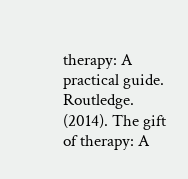therapy: A practical guide. Routledge. (2014). The gift of therapy: A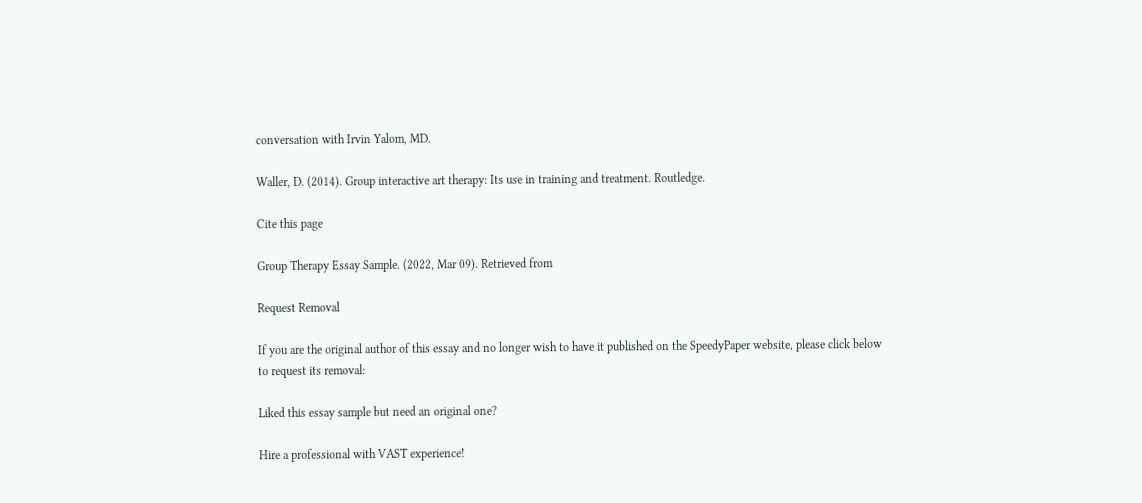conversation with Irvin Yalom, MD.

Waller, D. (2014). Group interactive art therapy: Its use in training and treatment. Routledge.

Cite this page

Group Therapy Essay Sample. (2022, Mar 09). Retrieved from

Request Removal

If you are the original author of this essay and no longer wish to have it published on the SpeedyPaper website, please click below to request its removal:

Liked this essay sample but need an original one?

Hire a professional with VAST experience!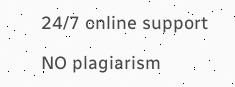24/7 online support

NO plagiarism